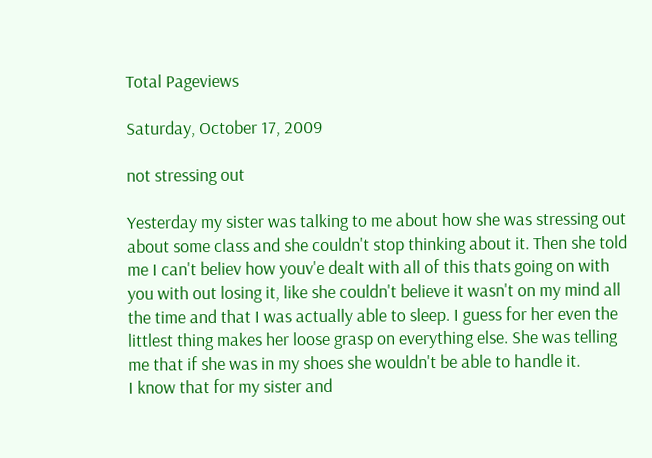Total Pageviews

Saturday, October 17, 2009

not stressing out

Yesterday my sister was talking to me about how she was stressing out about some class and she couldn't stop thinking about it. Then she told me I can't believ how youv'e dealt with all of this thats going on with you with out losing it, like she couldn't believe it wasn't on my mind all the time and that I was actually able to sleep. I guess for her even the littlest thing makes her loose grasp on everything else. She was telling me that if she was in my shoes she wouldn't be able to handle it.
I know that for my sister and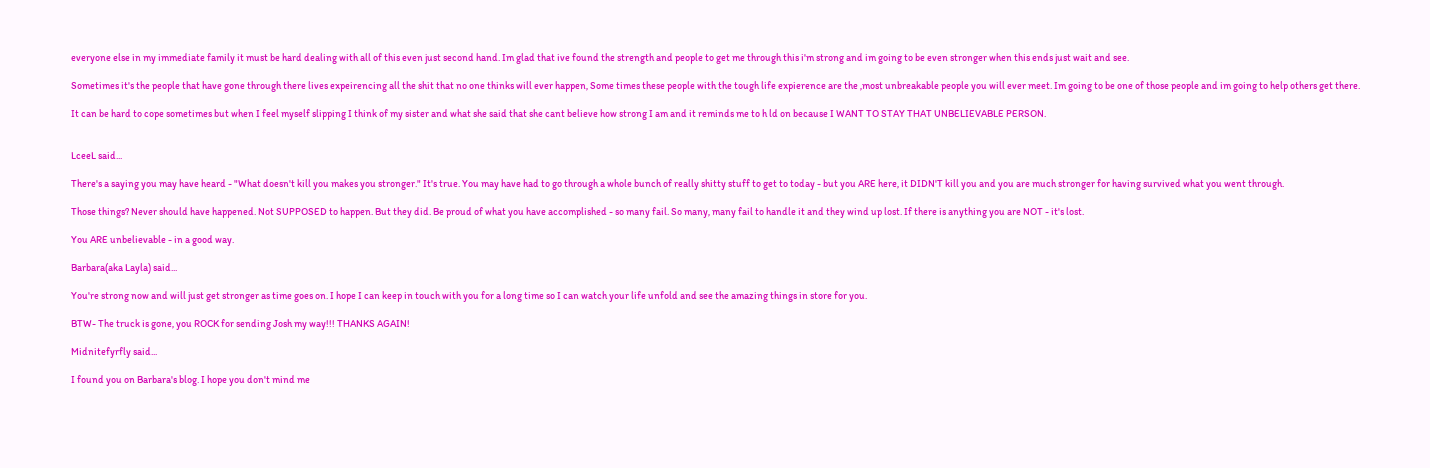everyone else in my immediate family it must be hard dealing with all of this even just second hand. Im glad that ive found the strength and people to get me through this i'm strong and im going to be even stronger when this ends just wait and see.

Sometimes it's the people that have gone through there lives expeirencing all the shit that no one thinks will ever happen, Some times these people with the tough life expierence are the ,most unbreakable people you will ever meet. Im going to be one of those people and im going to help others get there.

It can be hard to cope sometimes but when I feel myself slipping I think of my sister and what she said that she cant believe how strong I am and it reminds me to h ld on because I WANT TO STAY THAT UNBELIEVABLE PERSON.


LceeL said...

There's a saying you may have heard - "What doesn't kill you makes you stronger." It's true. You may have had to go through a whole bunch of really shitty stuff to get to today - but you ARE here, it DIDN'T kill you and you are much stronger for having survived what you went through.

Those things? Never should have happened. Not SUPPOSED to happen. But they did. Be proud of what you have accomplished - so many fail. So many, many fail to handle it and they wind up lost. If there is anything you are NOT - it's lost.

You ARE unbelievable - in a good way.

Barbara(aka Layla) said...

You're strong now and will just get stronger as time goes on. I hope I can keep in touch with you for a long time so I can watch your life unfold and see the amazing things in store for you.

BTW- The truck is gone, you ROCK for sending Josh my way!!! THANKS AGAIN!

Midnitefyrfly said...

I found you on Barbara's blog. I hope you don't mind me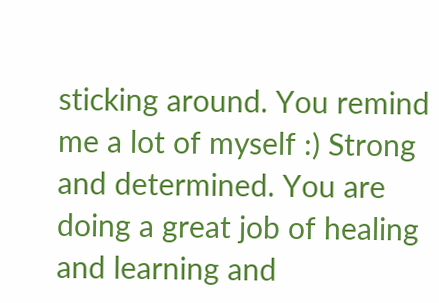sticking around. You remind me a lot of myself :) Strong and determined. You are doing a great job of healing and learning and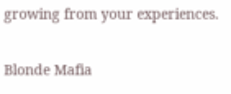growing from your experiences.

Blonde Mafia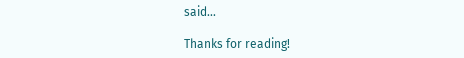said...

Thanks for reading!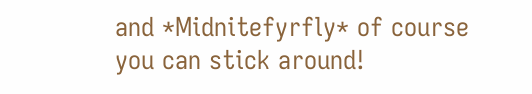and *Midnitefyrfly* of course you can stick around!